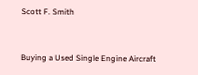Scott F. Smith


Buying a Used Single Engine Aircraft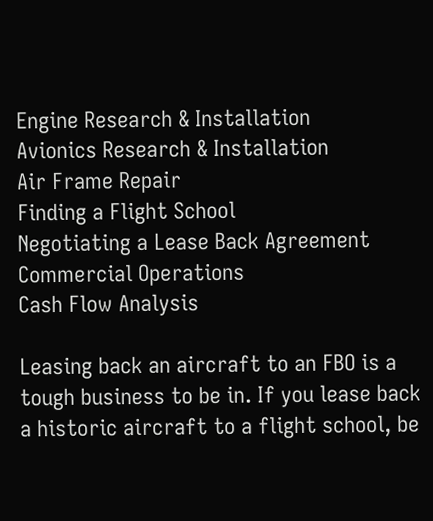Engine Research & Installation
Avionics Research & Installation
Air Frame Repair
Finding a Flight School
Negotiating a Lease Back Agreement
Commercial Operations
Cash Flow Analysis

Leasing back an aircraft to an FBO is a tough business to be in. If you lease back a historic aircraft to a flight school, be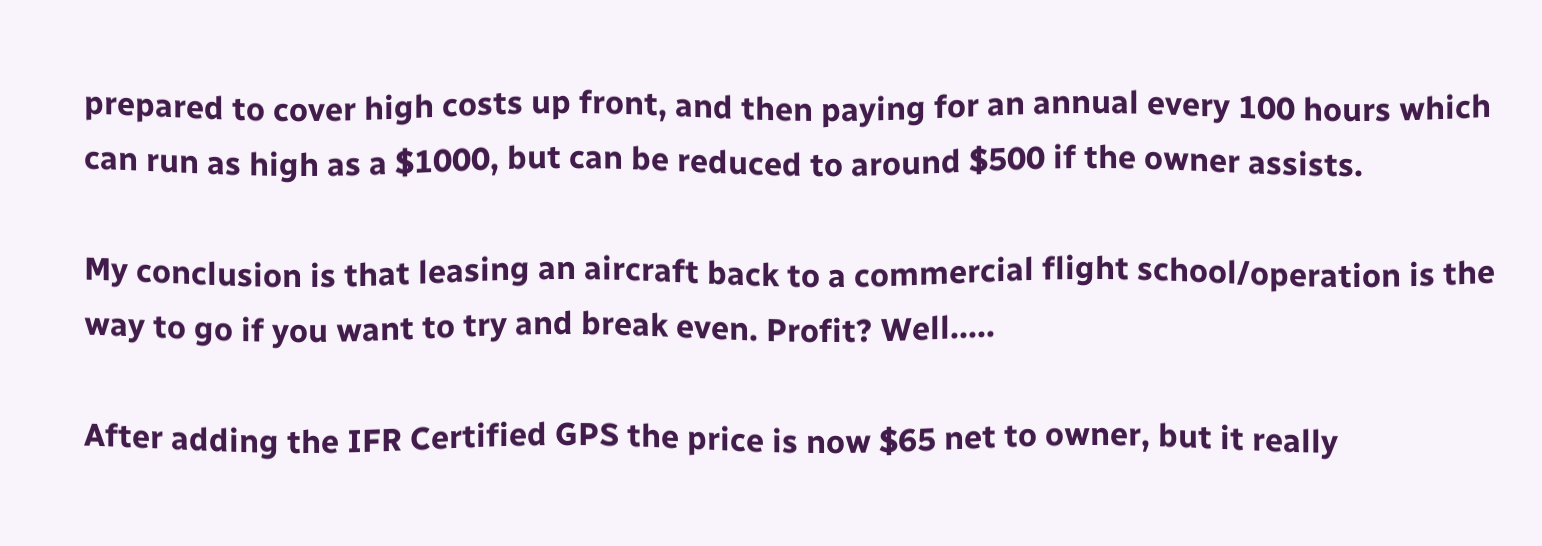prepared to cover high costs up front, and then paying for an annual every 100 hours which can run as high as a $1000, but can be reduced to around $500 if the owner assists.

My conclusion is that leasing an aircraft back to a commercial flight school/operation is the way to go if you want to try and break even. Profit? Well.....

After adding the IFR Certified GPS the price is now $65 net to owner, but it really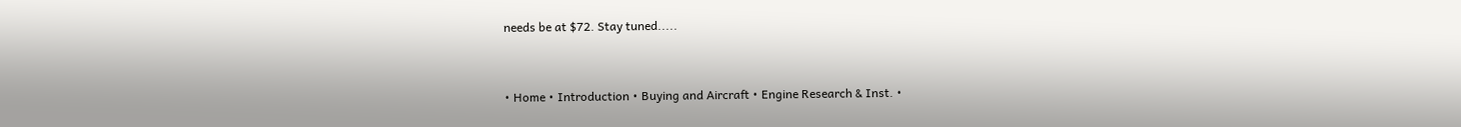needs be at $72. Stay tuned.....


• Home • Introduction • Buying and Aircraft • Engine Research & Inst. •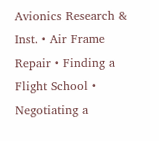Avionics Research & Inst. • Air Frame Repair • Finding a Flight School • Negotiating a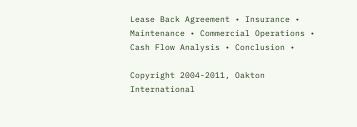Lease Back Agreement • Insurance • Maintenance • Commercial Operations • Cash Flow Analysis • Conclusion •

Copyright 2004-2011, Oakton International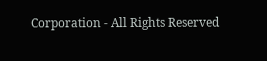Corporation - All Rights Reserved